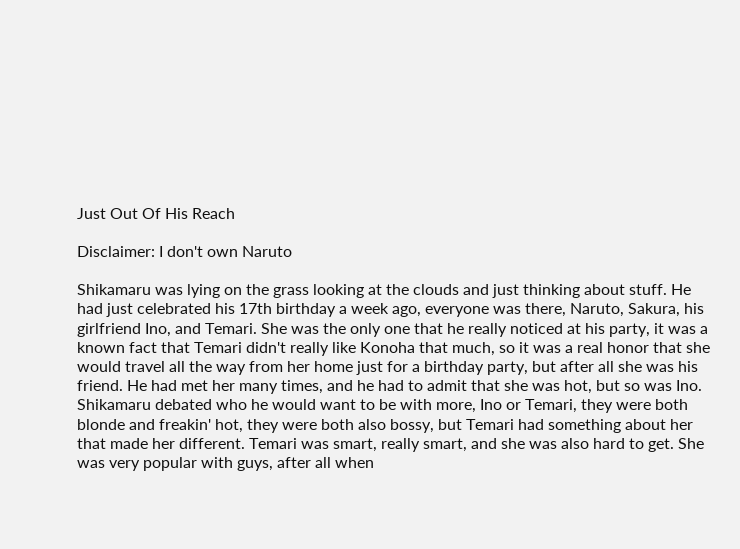Just Out Of His Reach

Disclaimer: I don't own Naruto

Shikamaru was lying on the grass looking at the clouds and just thinking about stuff. He had just celebrated his 17th birthday a week ago, everyone was there, Naruto, Sakura, his girlfriend Ino, and Temari. She was the only one that he really noticed at his party, it was a known fact that Temari didn't really like Konoha that much, so it was a real honor that she would travel all the way from her home just for a birthday party, but after all she was his friend. He had met her many times, and he had to admit that she was hot, but so was Ino. Shikamaru debated who he would want to be with more, Ino or Temari, they were both blonde and freakin' hot, they were both also bossy, but Temari had something about her that made her different. Temari was smart, really smart, and she was also hard to get. She was very popular with guys, after all when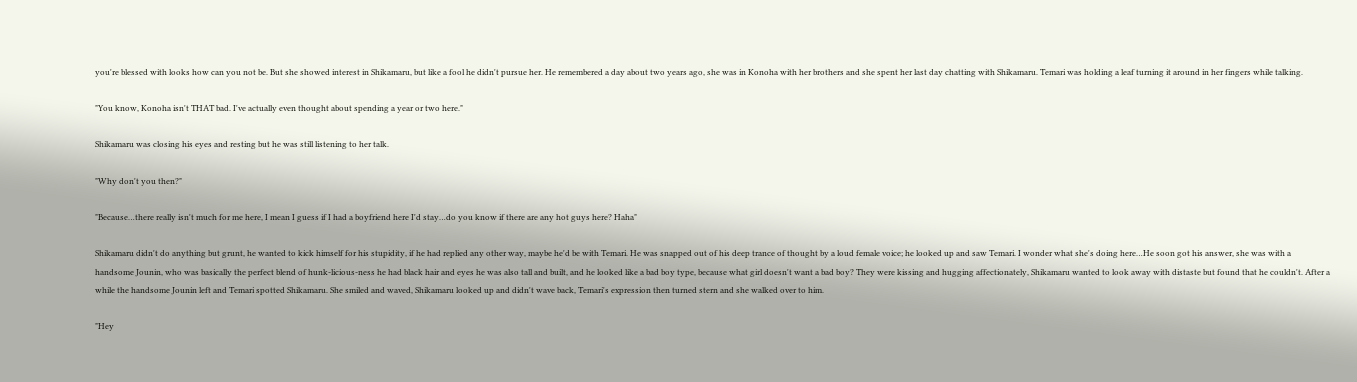you're blessed with looks how can you not be. But she showed interest in Shikamaru, but like a fool he didn't pursue her. He remembered a day about two years ago, she was in Konoha with her brothers and she spent her last day chatting with Shikamaru. Temari was holding a leaf turning it around in her fingers while talking.

"You know, Konoha isn't THAT bad. I've actually even thought about spending a year or two here."

Shikamaru was closing his eyes and resting but he was still listening to her talk.

"Why don't you then?"

"Because…there really isn't much for me here, I mean I guess if I had a boyfriend here I'd stay…do you know if there are any hot guys here? Haha"

Shikamaru didn't do anything but grunt, he wanted to kick himself for his stupidity, if he had replied any other way, maybe he'd be with Temari. He was snapped out of his deep trance of thought by a loud female voice; he looked up and saw Temari. I wonder what she's doing here…He soon got his answer, she was with a handsome Jounin, who was basically the perfect blend of hunk-licious-ness he had black hair and eyes he was also tall and built, and he looked like a bad boy type, because what girl doesn't want a bad boy? They were kissing and hugging affectionately, Shikamaru wanted to look away with distaste but found that he couldn't. After a while the handsome Jounin left and Temari spotted Shikamaru. She smiled and waved, Shikamaru looked up and didn't wave back, Temari's expression then turned stern and she walked over to him.

"Hey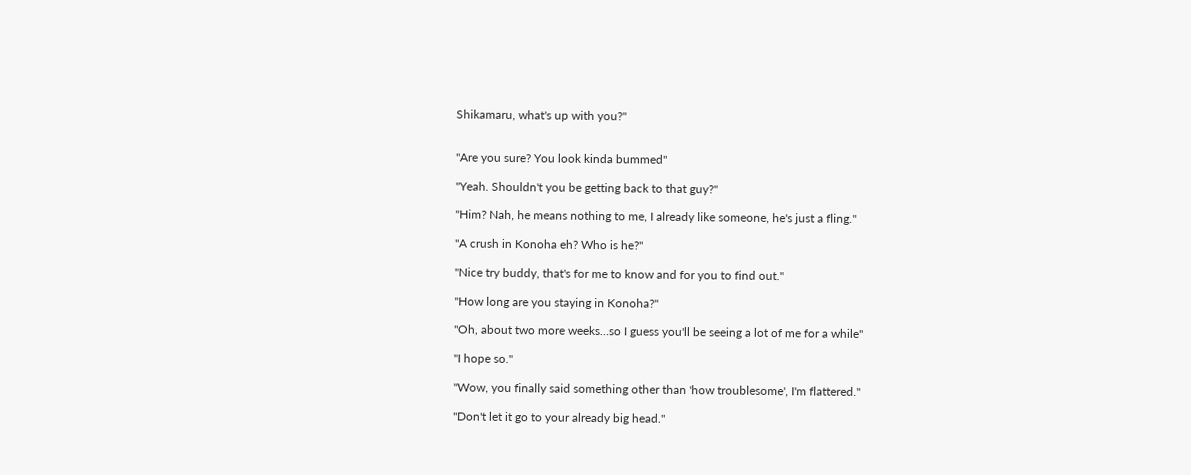Shikamaru, what's up with you?"


"Are you sure? You look kinda bummed"

"Yeah. Shouldn't you be getting back to that guy?"

"Him? Nah, he means nothing to me, I already like someone, he's just a fling."

"A crush in Konoha eh? Who is he?"

"Nice try buddy, that's for me to know and for you to find out."

"How long are you staying in Konoha?"

"Oh, about two more weeks…so I guess you'll be seeing a lot of me for a while"

"I hope so."

"Wow, you finally said something other than 'how troublesome', I'm flattered."

"Don't let it go to your already big head."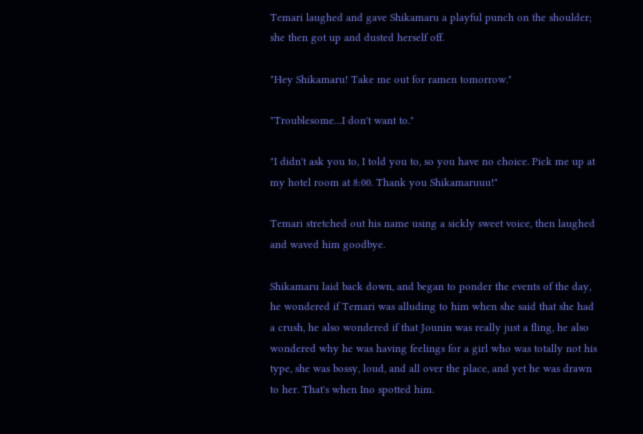Temari laughed and gave Shikamaru a playful punch on the shoulder; she then got up and dusted herself off.

"Hey Shikamaru! Take me out for ramen tomorrow."

"Troublesome…I don't want to."

"I didn't ask you to, I told you to, so you have no choice. Pick me up at my hotel room at 8:00. Thank you Shikamaruuu!"

Temari stretched out his name using a sickly sweet voice, then laughed and waved him goodbye.

Shikamaru laid back down, and began to ponder the events of the day, he wondered if Temari was alluding to him when she said that she had a crush, he also wondered if that Jounin was really just a fling, he also wondered why he was having feelings for a girl who was totally not his type, she was bossy, loud, and all over the place, and yet he was drawn to her. That's when Ino spotted him.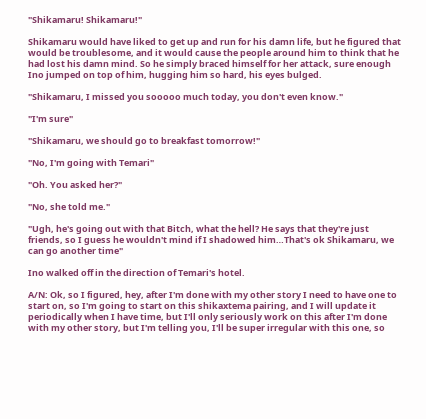"Shikamaru! Shikamaru!"

Shikamaru would have liked to get up and run for his damn life, but he figured that would be troublesome, and it would cause the people around him to think that he had lost his damn mind. So he simply braced himself for her attack, sure enough Ino jumped on top of him, hugging him so hard, his eyes bulged.

"Shikamaru, I missed you sooooo much today, you don't even know."

"I'm sure"

"Shikamaru, we should go to breakfast tomorrow!"

"No, I'm going with Temari"

"Oh. You asked her?"

"No, she told me."

"Ugh, he's going out with that Bitch, what the hell? He says that they're just friends, so I guess he wouldn't mind if I shadowed him…That's ok Shikamaru, we can go another time"

Ino walked off in the direction of Temari's hotel.

A/N: Ok, so I figured, hey, after I'm done with my other story I need to have one to start on, so I'm going to start on this shikaxtema pairing, and I will update it periodically when I have time, but I'll only seriously work on this after I'm done with my other story, but I'm telling you, I'll be super irregular with this one, so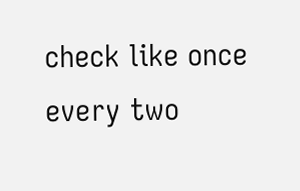check like once every two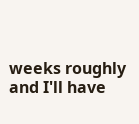weeks roughly and I'll have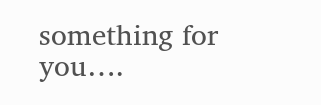something for you….